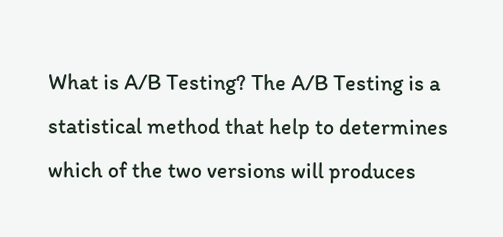What is A/B Testing? The A/B Testing is a statistical method that help to determines which of the two versions will produces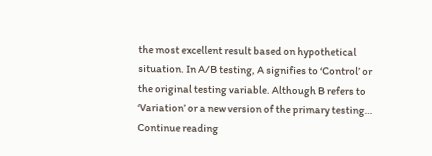the most excellent result based on hypothetical situation. In A/B testing, A signifies to ‘Control’ or the original testing variable. Although B refers to ‘Variation’ or a new version of the primary testing… Continue reading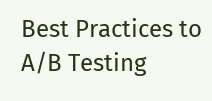Best Practices to A/B Testing